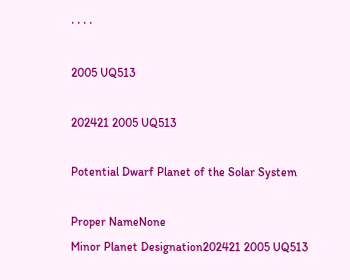· · · ·

2005 UQ513

202421 2005 UQ513

Potential Dwarf Planet of the Solar System

Proper NameNone
Minor Planet Designation202421 2005 UQ513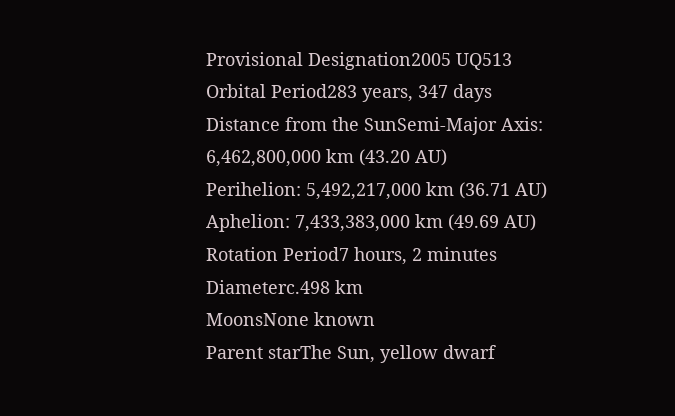Provisional Designation2005 UQ513
Orbital Period283 years, 347 days
Distance from the SunSemi-Major Axis: 6,462,800,000 km (43.20 AU)
Perihelion: 5,492,217,000 km (36.71 AU)
Aphelion: 7,433,383,000 km (49.69 AU)
Rotation Period7 hours, 2 minutes
Diameterc.498 km
MoonsNone known
Parent starThe Sun, yellow dwarf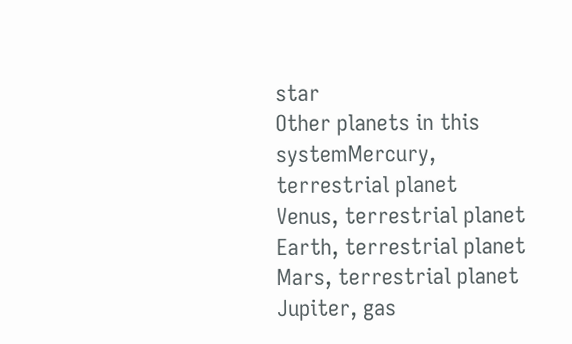star
Other planets in this systemMercury, terrestrial planet
Venus, terrestrial planet
Earth, terrestrial planet
Mars, terrestrial planet
Jupiter, gas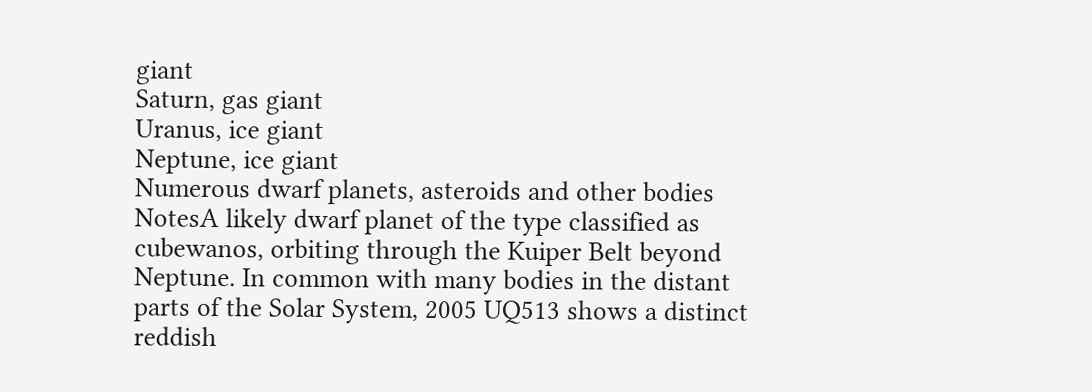giant
Saturn, gas giant
Uranus, ice giant
Neptune, ice giant
Numerous dwarf planets, asteroids and other bodies
NotesA likely dwarf planet of the type classified as cubewanos, orbiting through the Kuiper Belt beyond Neptune. In common with many bodies in the distant parts of the Solar System, 2005 UQ513 shows a distinct reddish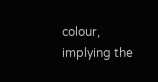colour, implying the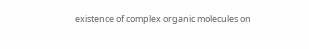existence of complex organic molecules on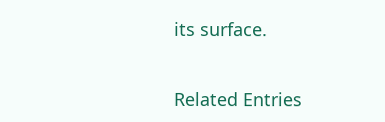its surface.


Related Entries